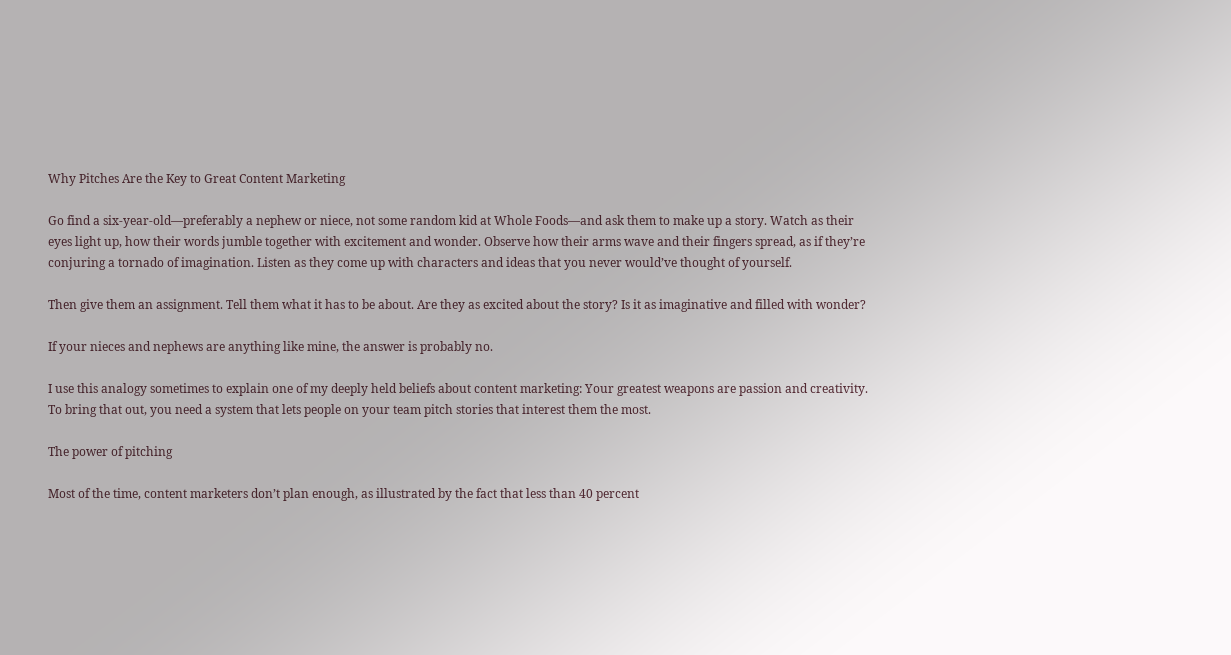Why Pitches Are the Key to Great Content Marketing

Go find a six-year-old—preferably a nephew or niece, not some random kid at Whole Foods—and ask them to make up a story. Watch as their eyes light up, how their words jumble together with excitement and wonder. Observe how their arms wave and their fingers spread, as if they’re conjuring a tornado of imagination. Listen as they come up with characters and ideas that you never would’ve thought of yourself.

Then give them an assignment. Tell them what it has to be about. Are they as excited about the story? Is it as imaginative and filled with wonder?

If your nieces and nephews are anything like mine, the answer is probably no.

I use this analogy sometimes to explain one of my deeply held beliefs about content marketing: Your greatest weapons are passion and creativity. To bring that out, you need a system that lets people on your team pitch stories that interest them the most.

The power of pitching

Most of the time, content marketers don’t plan enough, as illustrated by the fact that less than 40 percent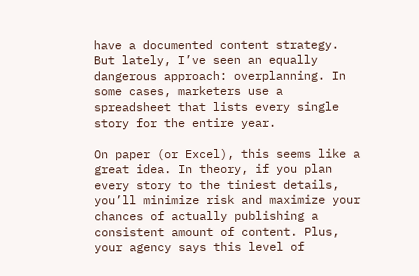have a documented content strategy. But lately, I’ve seen an equally dangerous approach: overplanning. In some cases, marketers use a spreadsheet that lists every single story for the entire year.

On paper (or Excel), this seems like a great idea. In theory, if you plan every story to the tiniest details, you’ll minimize risk and maximize your chances of actually publishing a consistent amount of content. Plus, your agency says this level of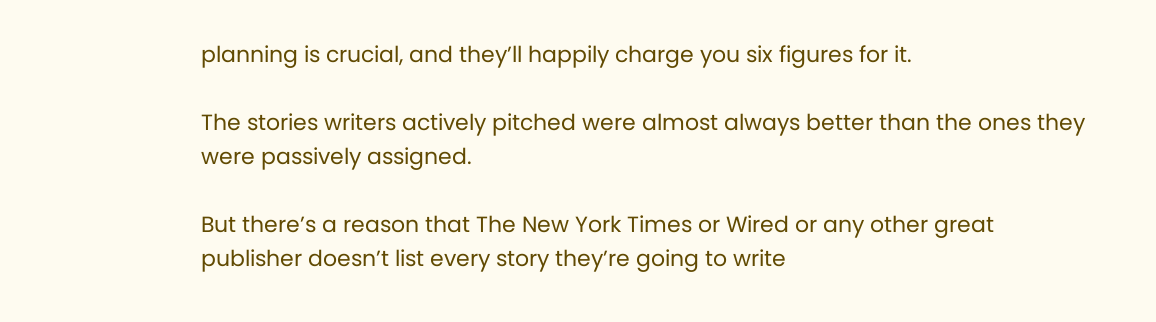planning is crucial, and they’ll happily charge you six figures for it.

The stories writers actively pitched were almost always better than the ones they were passively assigned.

But there’s a reason that The New York Times or Wired or any other great publisher doesn’t list every story they’re going to write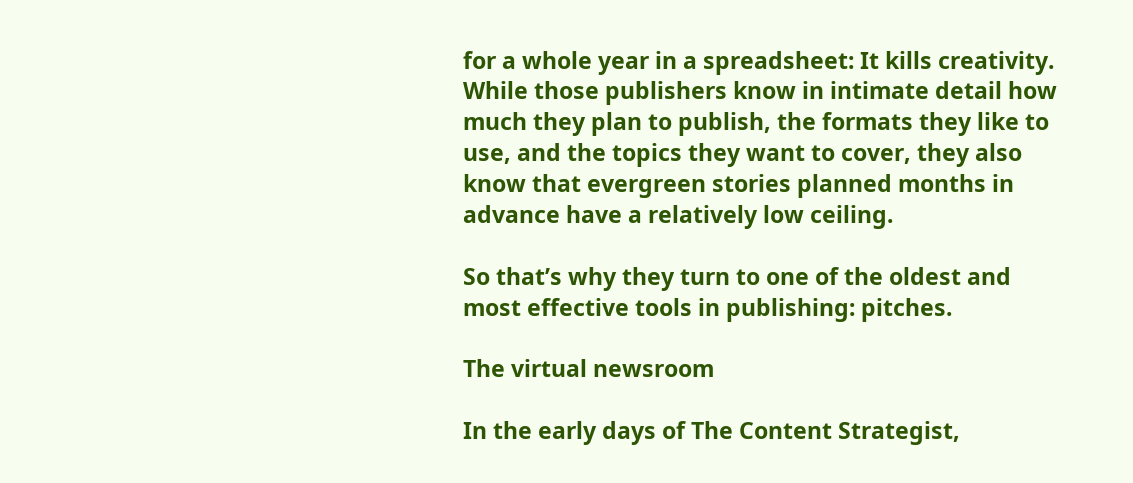for a whole year in a spreadsheet: It kills creativity. While those publishers know in intimate detail how much they plan to publish, the formats they like to use, and the topics they want to cover, they also know that evergreen stories planned months in advance have a relatively low ceiling.

So that’s why they turn to one of the oldest and most effective tools in publishing: pitches.

The virtual newsroom

In the early days of The Content Strategist,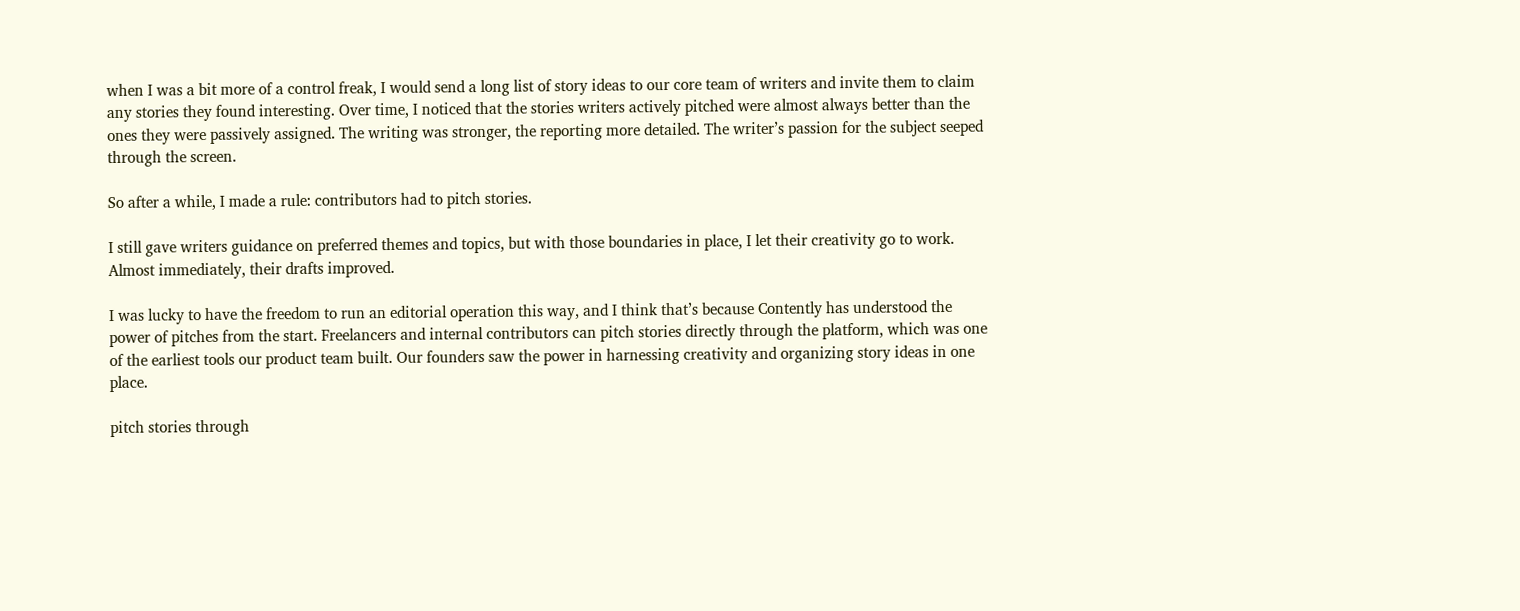when I was a bit more of a control freak, I would send a long list of story ideas to our core team of writers and invite them to claim any stories they found interesting. Over time, I noticed that the stories writers actively pitched were almost always better than the ones they were passively assigned. The writing was stronger, the reporting more detailed. The writer’s passion for the subject seeped through the screen.

So after a while, I made a rule: contributors had to pitch stories.

I still gave writers guidance on preferred themes and topics, but with those boundaries in place, I let their creativity go to work. Almost immediately, their drafts improved.

I was lucky to have the freedom to run an editorial operation this way, and I think that’s because Contently has understood the power of pitches from the start. Freelancers and internal contributors can pitch stories directly through the platform, which was one of the earliest tools our product team built. Our founders saw the power in harnessing creativity and organizing story ideas in one place.

pitch stories through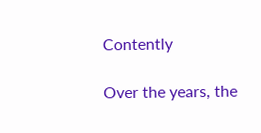Contently

Over the years, the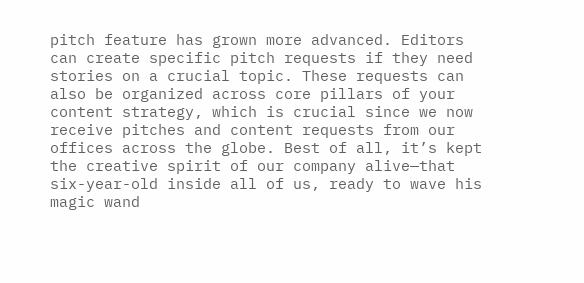pitch feature has grown more advanced. Editors can create specific pitch requests if they need stories on a crucial topic. These requests can also be organized across core pillars of your content strategy, which is crucial since we now receive pitches and content requests from our offices across the globe. Best of all, it’s kept the creative spirit of our company alive—that six-year-old inside all of us, ready to wave his magic wand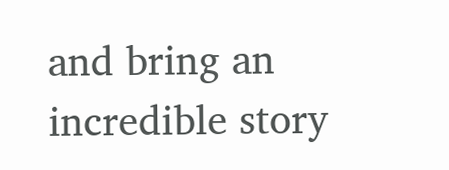and bring an incredible story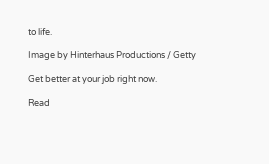to life.

Image by Hinterhaus Productions / Getty

Get better at your job right now.

Read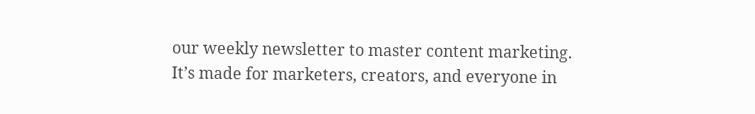our weekly newsletter to master content marketing. It’s made for marketers, creators, and everyone in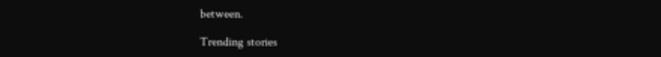between.

Trending stories